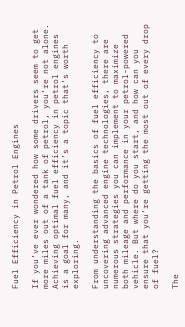Fuel Efficiency in Petrol Engines

If you’ve ever wondered how some drivers seem to get more miles out of a tank of petrol, you’re not alone. Achieving optimal fuel efficiency in petrol engines is a goal for many, and it’s a topic that’s worth exploring.

From understanding the basics of fuel efficiency to uncovering advanced engine technologies, there are numerous strategies you can implement to maximize both mileage and performance in your petrol-powered vehicle. But where do you start, and how can you ensure that you’re getting the most out of every drop of fuel?

The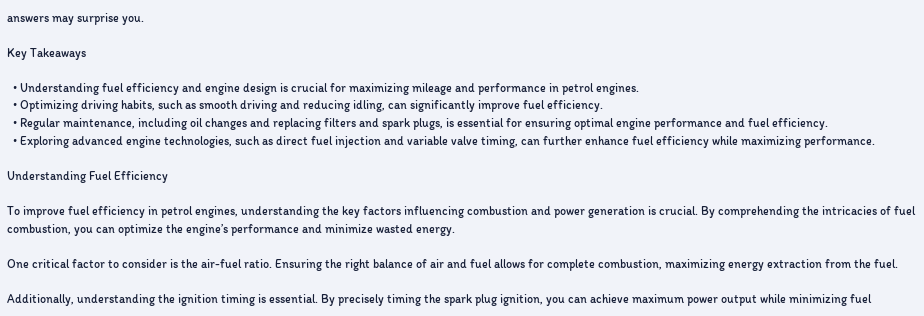answers may surprise you.

Key Takeaways

  • Understanding fuel efficiency and engine design is crucial for maximizing mileage and performance in petrol engines.
  • Optimizing driving habits, such as smooth driving and reducing idling, can significantly improve fuel efficiency.
  • Regular maintenance, including oil changes and replacing filters and spark plugs, is essential for ensuring optimal engine performance and fuel efficiency.
  • Exploring advanced engine technologies, such as direct fuel injection and variable valve timing, can further enhance fuel efficiency while maximizing performance.

Understanding Fuel Efficiency

To improve fuel efficiency in petrol engines, understanding the key factors influencing combustion and power generation is crucial. By comprehending the intricacies of fuel combustion, you can optimize the engine’s performance and minimize wasted energy.

One critical factor to consider is the air-fuel ratio. Ensuring the right balance of air and fuel allows for complete combustion, maximizing energy extraction from the fuel.

Additionally, understanding the ignition timing is essential. By precisely timing the spark plug ignition, you can achieve maximum power output while minimizing fuel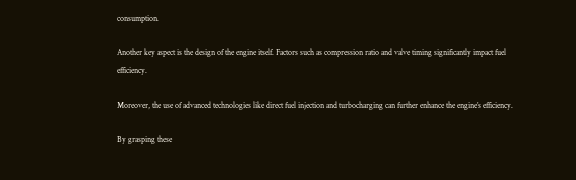consumption.

Another key aspect is the design of the engine itself. Factors such as compression ratio and valve timing significantly impact fuel efficiency.

Moreover, the use of advanced technologies like direct fuel injection and turbocharging can further enhance the engine’s efficiency.

By grasping these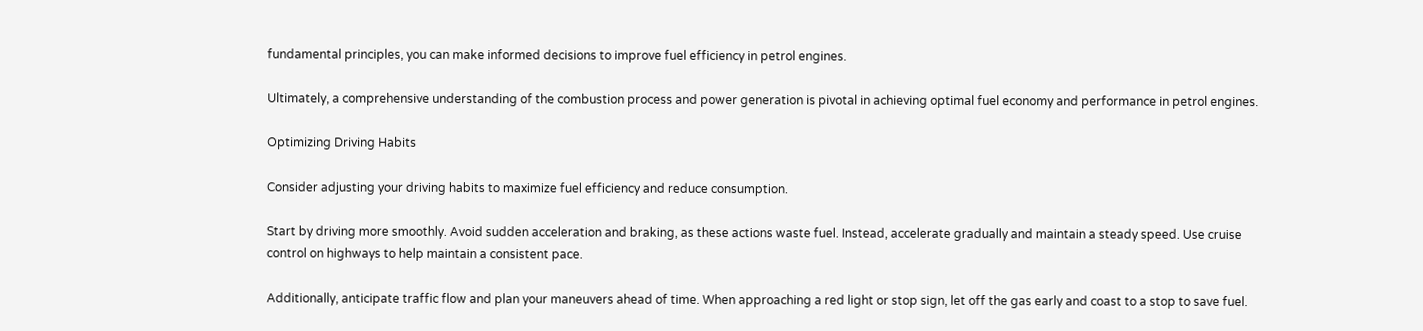fundamental principles, you can make informed decisions to improve fuel efficiency in petrol engines.

Ultimately, a comprehensive understanding of the combustion process and power generation is pivotal in achieving optimal fuel economy and performance in petrol engines.

Optimizing Driving Habits

Consider adjusting your driving habits to maximize fuel efficiency and reduce consumption.

Start by driving more smoothly. Avoid sudden acceleration and braking, as these actions waste fuel. Instead, accelerate gradually and maintain a steady speed. Use cruise control on highways to help maintain a consistent pace.

Additionally, anticipate traffic flow and plan your maneuvers ahead of time. When approaching a red light or stop sign, let off the gas early and coast to a stop to save fuel.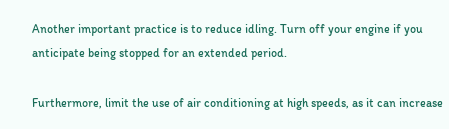Another important practice is to reduce idling. Turn off your engine if you anticipate being stopped for an extended period.

Furthermore, limit the use of air conditioning at high speeds, as it can increase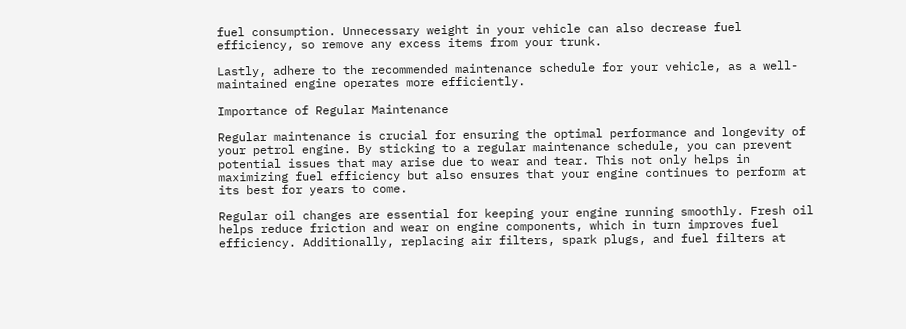fuel consumption. Unnecessary weight in your vehicle can also decrease fuel efficiency, so remove any excess items from your trunk.

Lastly, adhere to the recommended maintenance schedule for your vehicle, as a well-maintained engine operates more efficiently.

Importance of Regular Maintenance

Regular maintenance is crucial for ensuring the optimal performance and longevity of your petrol engine. By sticking to a regular maintenance schedule, you can prevent potential issues that may arise due to wear and tear. This not only helps in maximizing fuel efficiency but also ensures that your engine continues to perform at its best for years to come.

Regular oil changes are essential for keeping your engine running smoothly. Fresh oil helps reduce friction and wear on engine components, which in turn improves fuel efficiency. Additionally, replacing air filters, spark plugs, and fuel filters at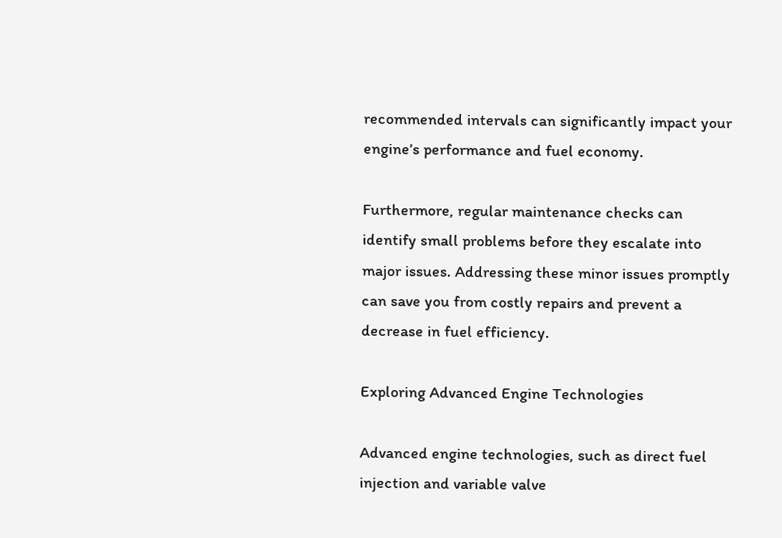recommended intervals can significantly impact your engine’s performance and fuel economy.

Furthermore, regular maintenance checks can identify small problems before they escalate into major issues. Addressing these minor issues promptly can save you from costly repairs and prevent a decrease in fuel efficiency.

Exploring Advanced Engine Technologies

Advanced engine technologies, such as direct fuel injection and variable valve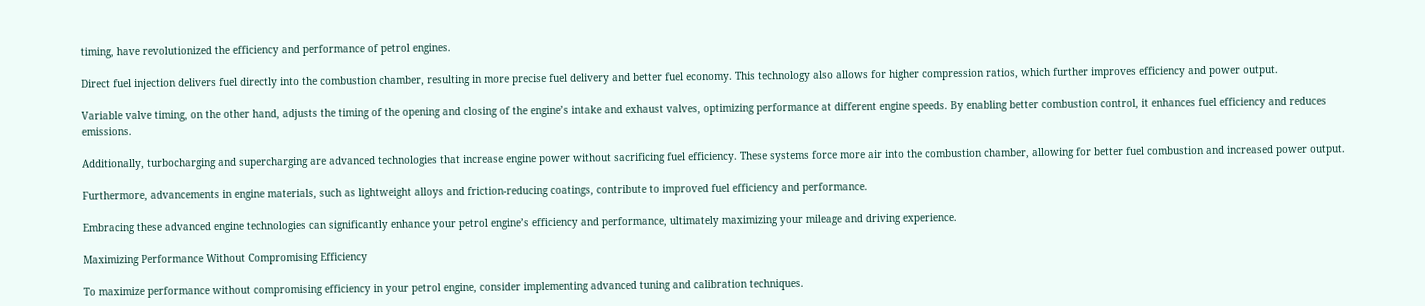timing, have revolutionized the efficiency and performance of petrol engines.

Direct fuel injection delivers fuel directly into the combustion chamber, resulting in more precise fuel delivery and better fuel economy. This technology also allows for higher compression ratios, which further improves efficiency and power output.

Variable valve timing, on the other hand, adjusts the timing of the opening and closing of the engine’s intake and exhaust valves, optimizing performance at different engine speeds. By enabling better combustion control, it enhances fuel efficiency and reduces emissions.

Additionally, turbocharging and supercharging are advanced technologies that increase engine power without sacrificing fuel efficiency. These systems force more air into the combustion chamber, allowing for better fuel combustion and increased power output.

Furthermore, advancements in engine materials, such as lightweight alloys and friction-reducing coatings, contribute to improved fuel efficiency and performance.

Embracing these advanced engine technologies can significantly enhance your petrol engine’s efficiency and performance, ultimately maximizing your mileage and driving experience.

Maximizing Performance Without Compromising Efficiency

To maximize performance without compromising efficiency in your petrol engine, consider implementing advanced tuning and calibration techniques.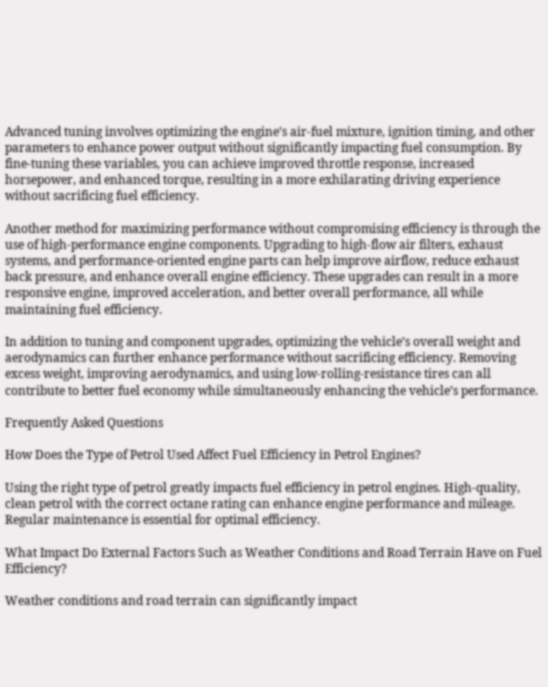Advanced tuning involves optimizing the engine’s air-fuel mixture, ignition timing, and other parameters to enhance power output without significantly impacting fuel consumption. By fine-tuning these variables, you can achieve improved throttle response, increased horsepower, and enhanced torque, resulting in a more exhilarating driving experience without sacrificing fuel efficiency.

Another method for maximizing performance without compromising efficiency is through the use of high-performance engine components. Upgrading to high-flow air filters, exhaust systems, and performance-oriented engine parts can help improve airflow, reduce exhaust back pressure, and enhance overall engine efficiency. These upgrades can result in a more responsive engine, improved acceleration, and better overall performance, all while maintaining fuel efficiency.

In addition to tuning and component upgrades, optimizing the vehicle’s overall weight and aerodynamics can further enhance performance without sacrificing efficiency. Removing excess weight, improving aerodynamics, and using low-rolling-resistance tires can all contribute to better fuel economy while simultaneously enhancing the vehicle’s performance.

Frequently Asked Questions

How Does the Type of Petrol Used Affect Fuel Efficiency in Petrol Engines?

Using the right type of petrol greatly impacts fuel efficiency in petrol engines. High-quality, clean petrol with the correct octane rating can enhance engine performance and mileage. Regular maintenance is essential for optimal efficiency.

What Impact Do External Factors Such as Weather Conditions and Road Terrain Have on Fuel Efficiency?

Weather conditions and road terrain can significantly impact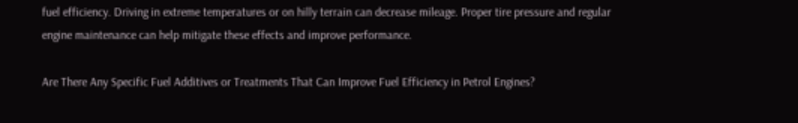fuel efficiency. Driving in extreme temperatures or on hilly terrain can decrease mileage. Proper tire pressure and regular engine maintenance can help mitigate these effects and improve performance.

Are There Any Specific Fuel Additives or Treatments That Can Improve Fuel Efficiency in Petrol Engines?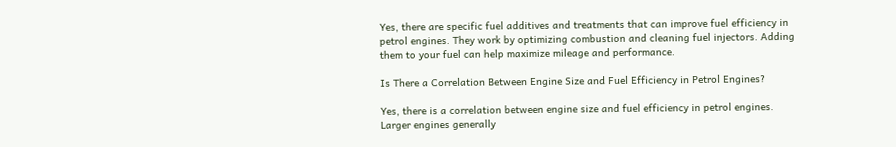Yes, there are specific fuel additives and treatments that can improve fuel efficiency in petrol engines. They work by optimizing combustion and cleaning fuel injectors. Adding them to your fuel can help maximize mileage and performance.

Is There a Correlation Between Engine Size and Fuel Efficiency in Petrol Engines?

Yes, there is a correlation between engine size and fuel efficiency in petrol engines. Larger engines generally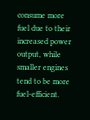consume more fuel due to their increased power output, while smaller engines tend to be more fuel-efficient.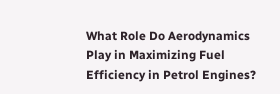What Role Do Aerodynamics Play in Maximizing Fuel Efficiency in Petrol Engines?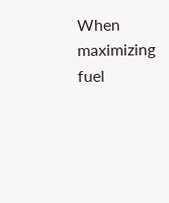When maximizing fuel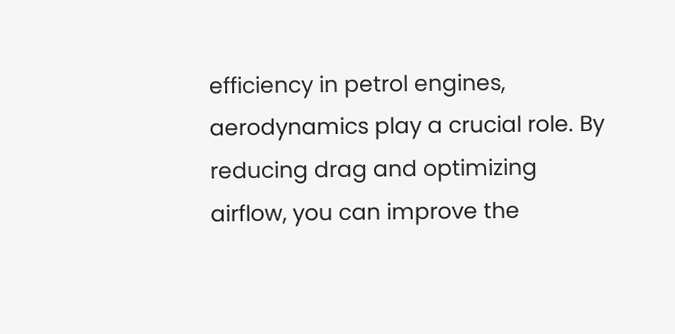efficiency in petrol engines, aerodynamics play a crucial role. By reducing drag and optimizing airflow, you can improve the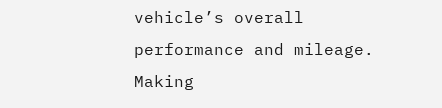vehicle’s overall performance and mileage. Making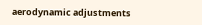aerodynamic adjustments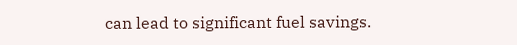can lead to significant fuel savings.